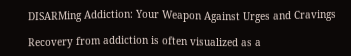DISARMing Addiction: Your Weapon Against Urges and Cravings

Recovery from addiction is often visualized as a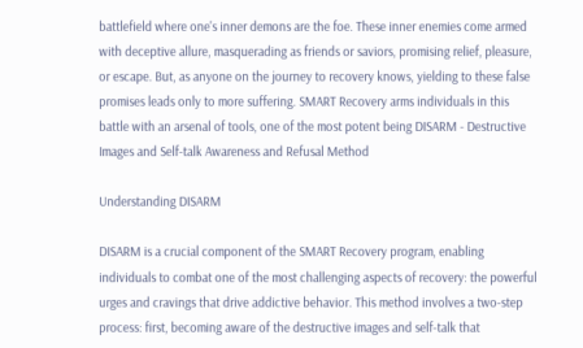battlefield where one's inner demons are the foe. These inner enemies come armed with deceptive allure, masquerading as friends or saviors, promising relief, pleasure, or escape. But, as anyone on the journey to recovery knows, yielding to these false promises leads only to more suffering. SMART Recovery arms individuals in this battle with an arsenal of tools, one of the most potent being DISARM - Destructive Images and Self-talk Awareness and Refusal Method

Understanding DISARM

DISARM is a crucial component of the SMART Recovery program, enabling individuals to combat one of the most challenging aspects of recovery: the powerful urges and cravings that drive addictive behavior. This method involves a two-step process: first, becoming aware of the destructive images and self-talk that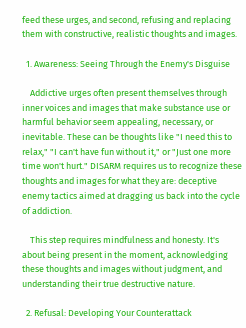feed these urges, and second, refusing and replacing them with constructive, realistic thoughts and images.

  1. Awareness: Seeing Through the Enemy's Disguise

    Addictive urges often present themselves through inner voices and images that make substance use or harmful behavior seem appealing, necessary, or inevitable. These can be thoughts like "I need this to relax," "I can't have fun without it," or "Just one more time won't hurt." DISARM requires us to recognize these thoughts and images for what they are: deceptive enemy tactics aimed at dragging us back into the cycle of addiction.

    This step requires mindfulness and honesty. It's about being present in the moment, acknowledging these thoughts and images without judgment, and understanding their true destructive nature.

  2. Refusal: Developing Your Counterattack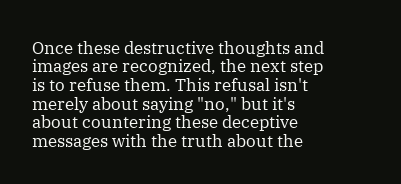Once these destructive thoughts and images are recognized, the next step is to refuse them. This refusal isn't merely about saying "no," but it's about countering these deceptive messages with the truth about the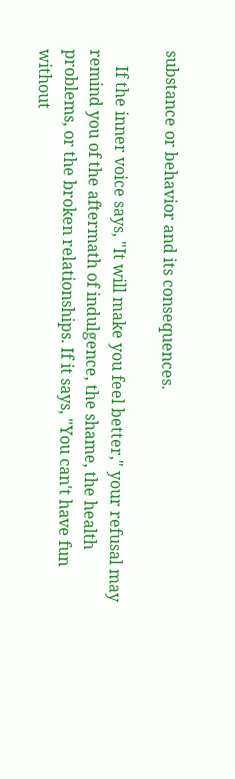substance or behavior and its consequences.

    If the inner voice says, "It will make you feel better," your refusal may remind you of the aftermath of indulgence, the shame, the health problems, or the broken relationships. If it says, "You can't have fun without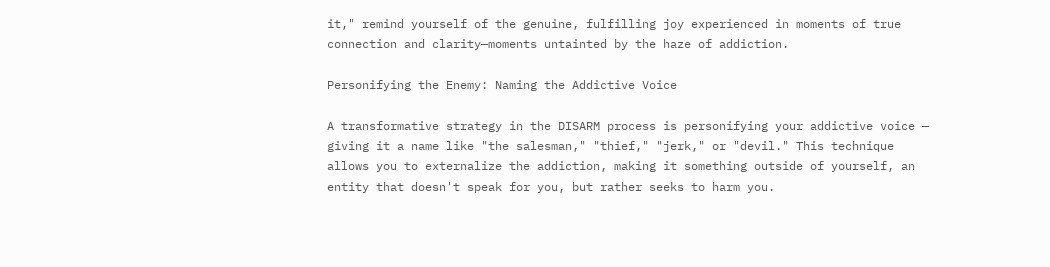it," remind yourself of the genuine, fulfilling joy experienced in moments of true connection and clarity—moments untainted by the haze of addiction.

Personifying the Enemy: Naming the Addictive Voice

A transformative strategy in the DISARM process is personifying your addictive voice — giving it a name like "the salesman," "thief," "jerk," or "devil." This technique allows you to externalize the addiction, making it something outside of yourself, an entity that doesn't speak for you, but rather seeks to harm you.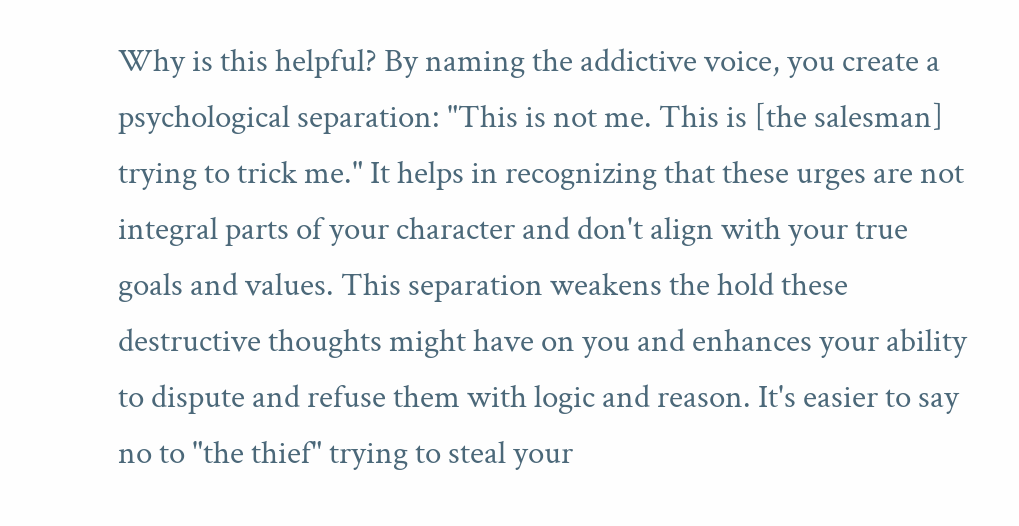Why is this helpful? By naming the addictive voice, you create a psychological separation: "This is not me. This is [the salesman] trying to trick me." It helps in recognizing that these urges are not integral parts of your character and don't align with your true goals and values. This separation weakens the hold these destructive thoughts might have on you and enhances your ability to dispute and refuse them with logic and reason. It's easier to say no to "the thief" trying to steal your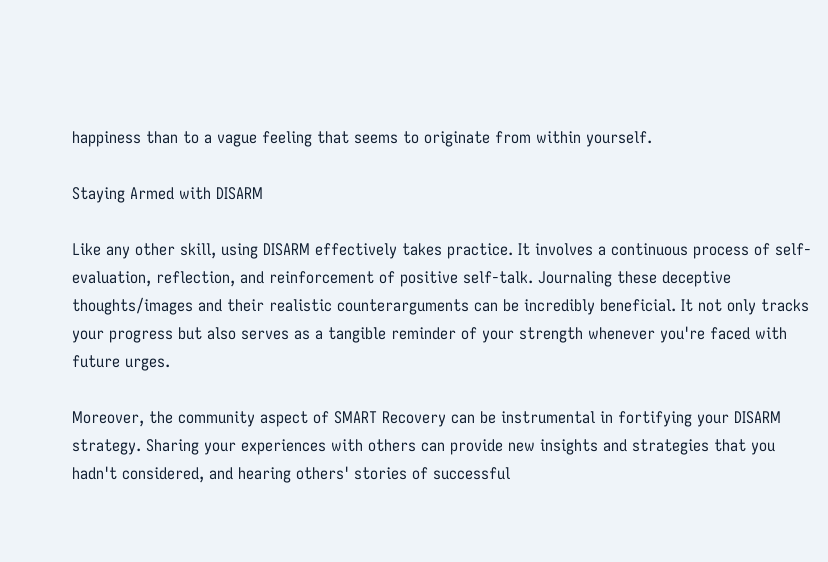happiness than to a vague feeling that seems to originate from within yourself.

Staying Armed with DISARM

Like any other skill, using DISARM effectively takes practice. It involves a continuous process of self-evaluation, reflection, and reinforcement of positive self-talk. Journaling these deceptive thoughts/images and their realistic counterarguments can be incredibly beneficial. It not only tracks your progress but also serves as a tangible reminder of your strength whenever you're faced with future urges.

Moreover, the community aspect of SMART Recovery can be instrumental in fortifying your DISARM strategy. Sharing your experiences with others can provide new insights and strategies that you hadn't considered, and hearing others' stories of successful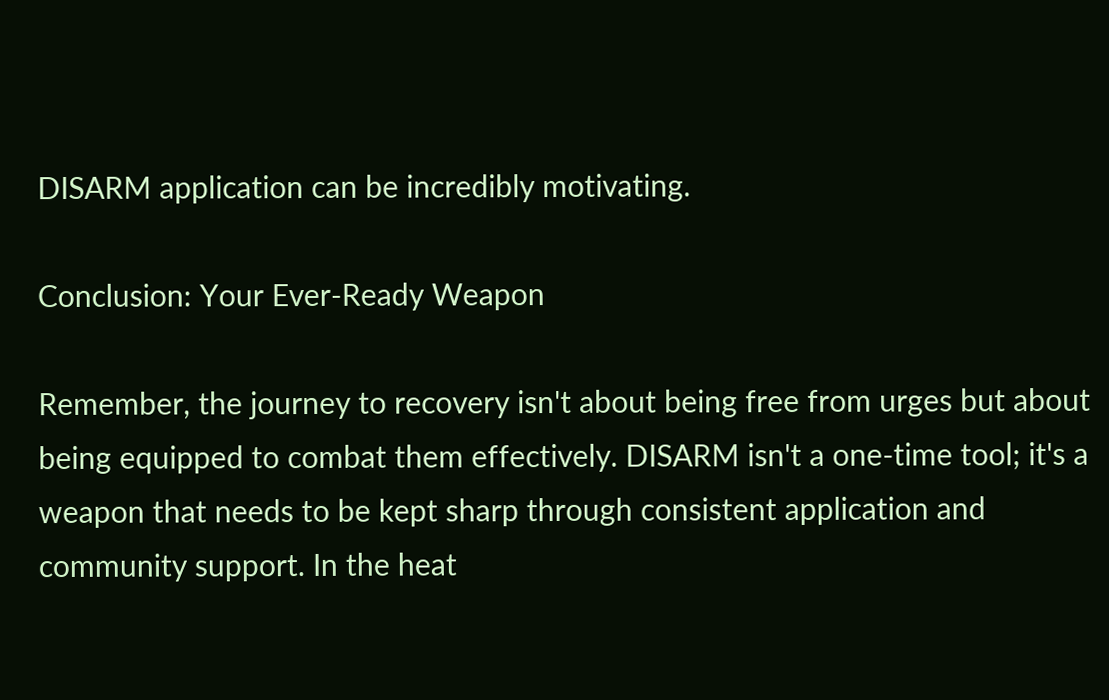DISARM application can be incredibly motivating.

Conclusion: Your Ever-Ready Weapon

Remember, the journey to recovery isn't about being free from urges but about being equipped to combat them effectively. DISARM isn't a one-time tool; it's a weapon that needs to be kept sharp through consistent application and community support. In the heat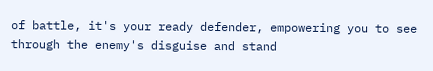of battle, it's your ready defender, empowering you to see through the enemy's disguise and stand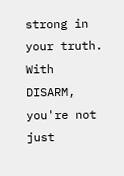strong in your truth. With DISARM, you're not just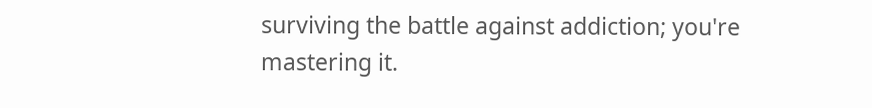surviving the battle against addiction; you're mastering it.